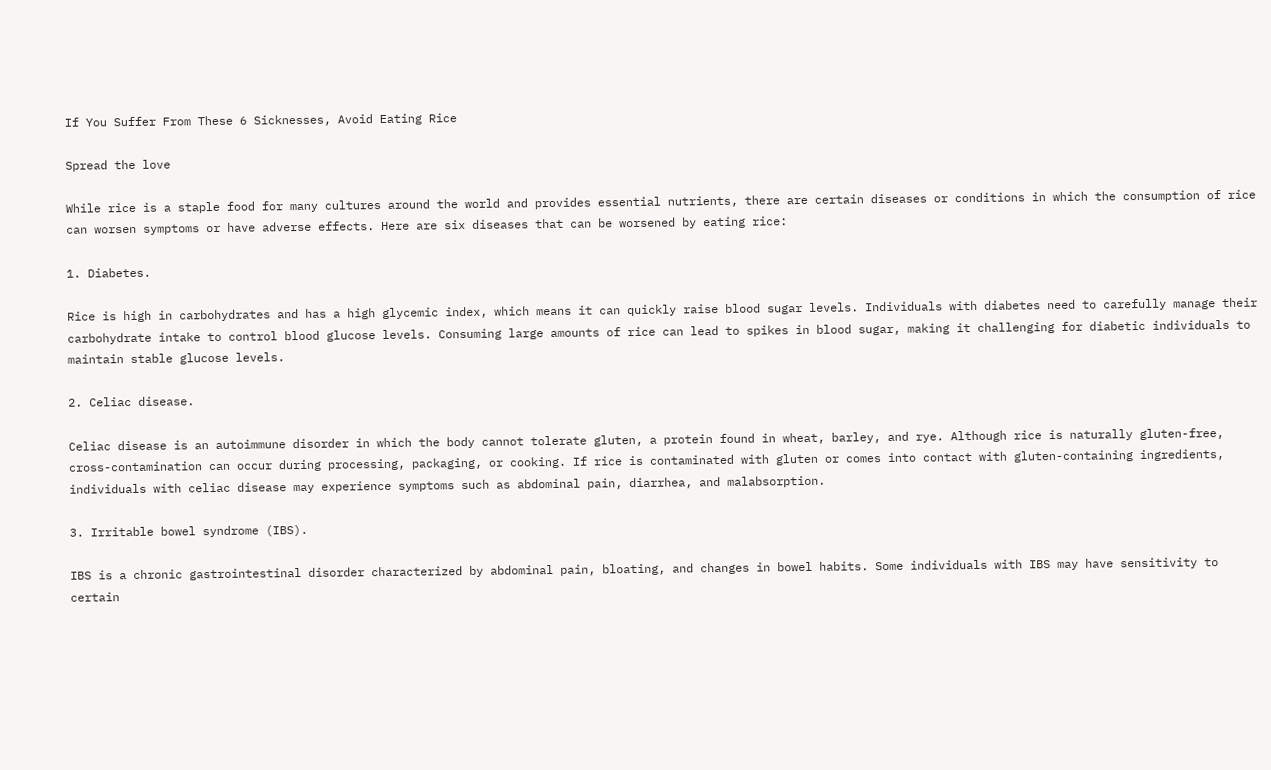If You Suffer From These 6 Sicknesses, Avoid Eating Rice

Spread the love

While rice is a staple food for many cultures around the world and provides essential nutrients, there are certain diseases or conditions in which the consumption of rice can worsen symptoms or have adverse effects. Here are six diseases that can be worsened by eating rice:

1. Diabetes.

Rice is high in carbohydrates and has a high glycemic index, which means it can quickly raise blood sugar levels. Individuals with diabetes need to carefully manage their carbohydrate intake to control blood glucose levels. Consuming large amounts of rice can lead to spikes in blood sugar, making it challenging for diabetic individuals to maintain stable glucose levels.

2. Celiac disease.

Celiac disease is an autoimmune disorder in which the body cannot tolerate gluten, a protein found in wheat, barley, and rye. Although rice is naturally gluten-free, cross-contamination can occur during processing, packaging, or cooking. If rice is contaminated with gluten or comes into contact with gluten-containing ingredients, individuals with celiac disease may experience symptoms such as abdominal pain, diarrhea, and malabsorption.

3. Irritable bowel syndrome (IBS).

IBS is a chronic gastrointestinal disorder characterized by abdominal pain, bloating, and changes in bowel habits. Some individuals with IBS may have sensitivity to certain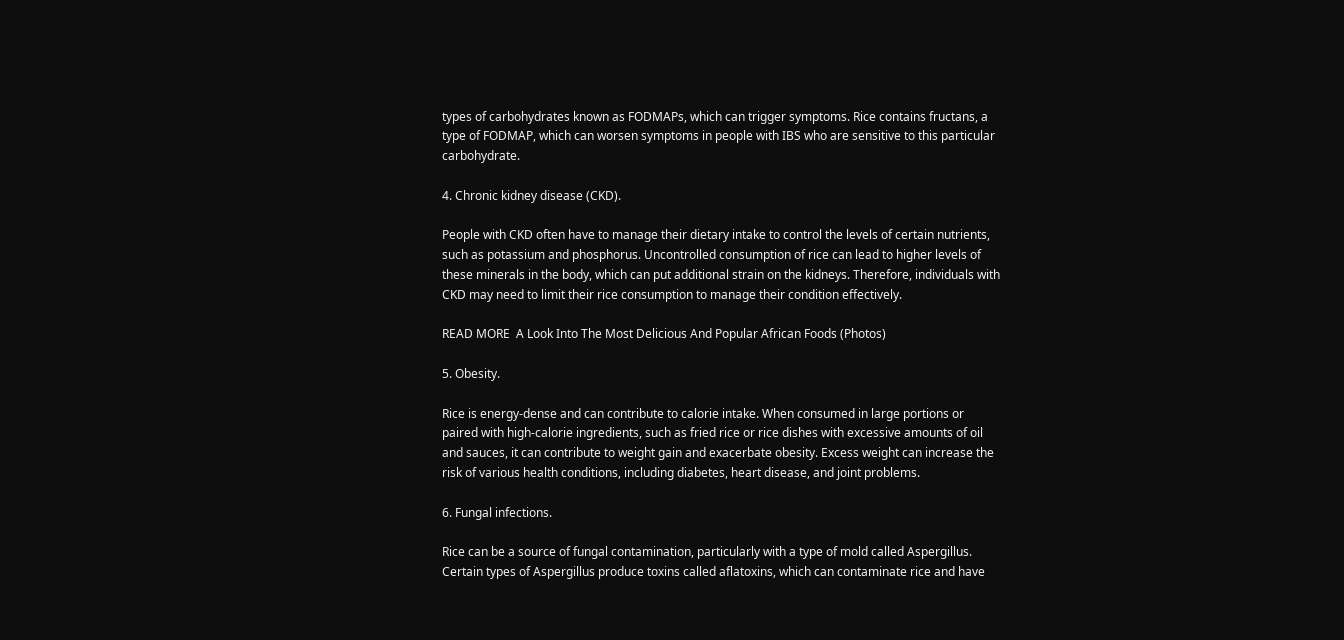types of carbohydrates known as FODMAPs, which can trigger symptoms. Rice contains fructans, a type of FODMAP, which can worsen symptoms in people with IBS who are sensitive to this particular carbohydrate.

4. Chronic kidney disease (CKD).

People with CKD often have to manage their dietary intake to control the levels of certain nutrients, such as potassium and phosphorus. Uncontrolled consumption of rice can lead to higher levels of these minerals in the body, which can put additional strain on the kidneys. Therefore, individuals with CKD may need to limit their rice consumption to manage their condition effectively.

READ MORE  A Look Into The Most Delicious And Popular African Foods (Photos)

5. Obesity.

Rice is energy-dense and can contribute to calorie intake. When consumed in large portions or paired with high-calorie ingredients, such as fried rice or rice dishes with excessive amounts of oil and sauces, it can contribute to weight gain and exacerbate obesity. Excess weight can increase the risk of various health conditions, including diabetes, heart disease, and joint problems.

6. Fungal infections.

Rice can be a source of fungal contamination, particularly with a type of mold called Aspergillus. Certain types of Aspergillus produce toxins called aflatoxins, which can contaminate rice and have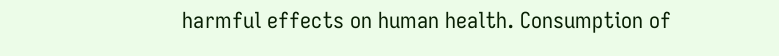harmful effects on human health. Consumption of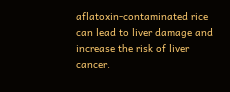aflatoxin-contaminated rice can lead to liver damage and increase the risk of liver cancer.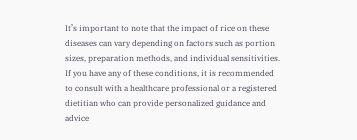It’s important to note that the impact of rice on these diseases can vary depending on factors such as portion sizes, preparation methods, and individual sensitivities. If you have any of these conditions, it is recommended to consult with a healthcare professional or a registered dietitian who can provide personalized guidance and advice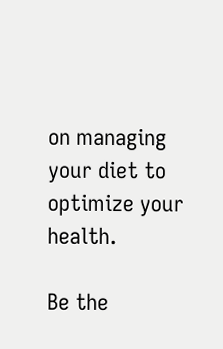on managing your diet to optimize your health.

Be the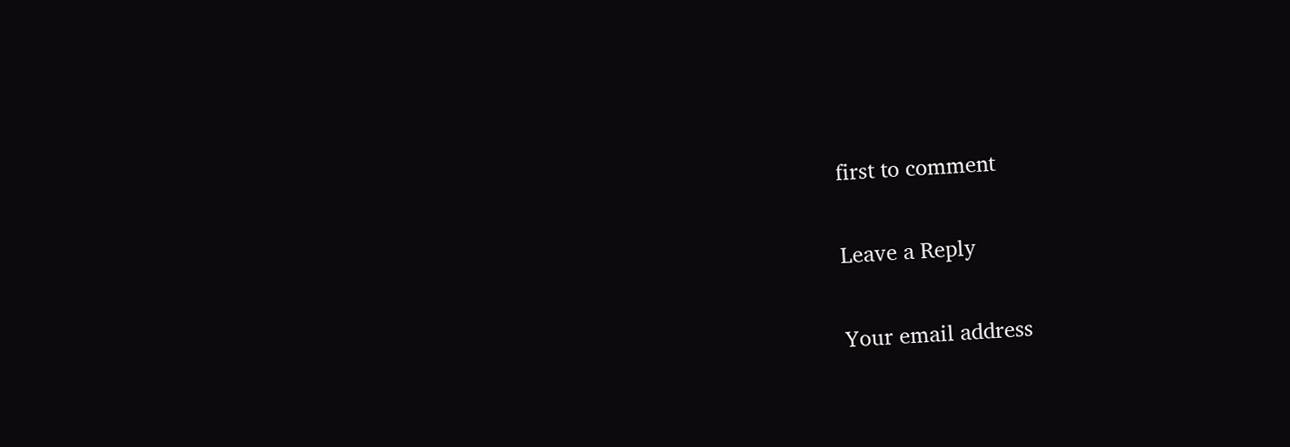first to comment

Leave a Reply

Your email address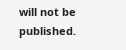will not be published.